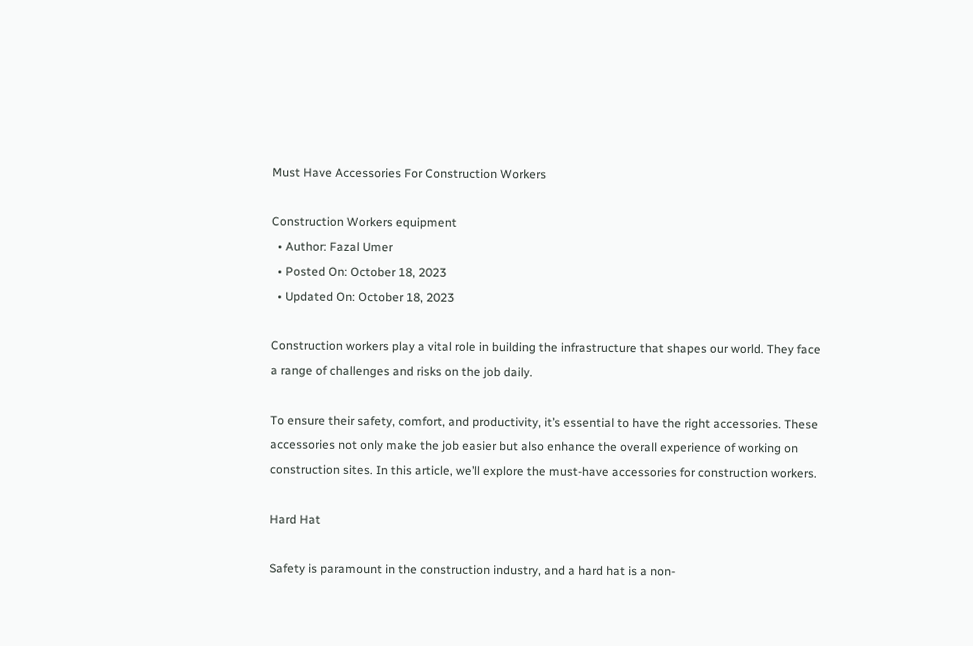Must Have Accessories For Construction Workers

Construction Workers equipment
  • Author: Fazal Umer
  • Posted On: October 18, 2023
  • Updated On: October 18, 2023

Construction workers play a vital role in building the infrastructure that shapes our world. They face a range of challenges and risks on the job daily.

To ensure their safety, comfort, and productivity, it’s essential to have the right accessories. These accessories not only make the job easier but also enhance the overall experience of working on construction sites. In this article, we’ll explore the must-have accessories for construction workers.

Hard Hat

Safety is paramount in the construction industry, and a hard hat is a non-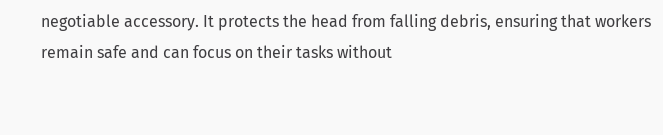negotiable accessory. It protects the head from falling debris, ensuring that workers remain safe and can focus on their tasks without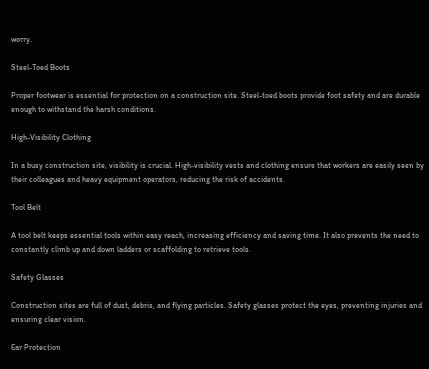worry.

Steel-Toed Boots

Proper footwear is essential for protection on a construction site. Steel-toed boots provide foot safety and are durable enough to withstand the harsh conditions.

High-Visibility Clothing

In a busy construction site, visibility is crucial. High-visibility vests and clothing ensure that workers are easily seen by their colleagues and heavy equipment operators, reducing the risk of accidents.

Tool Belt

A tool belt keeps essential tools within easy reach, increasing efficiency and saving time. It also prevents the need to constantly climb up and down ladders or scaffolding to retrieve tools.

Safety Glasses

Construction sites are full of dust, debris, and flying particles. Safety glasses protect the eyes, preventing injuries and ensuring clear vision.

Ear Protection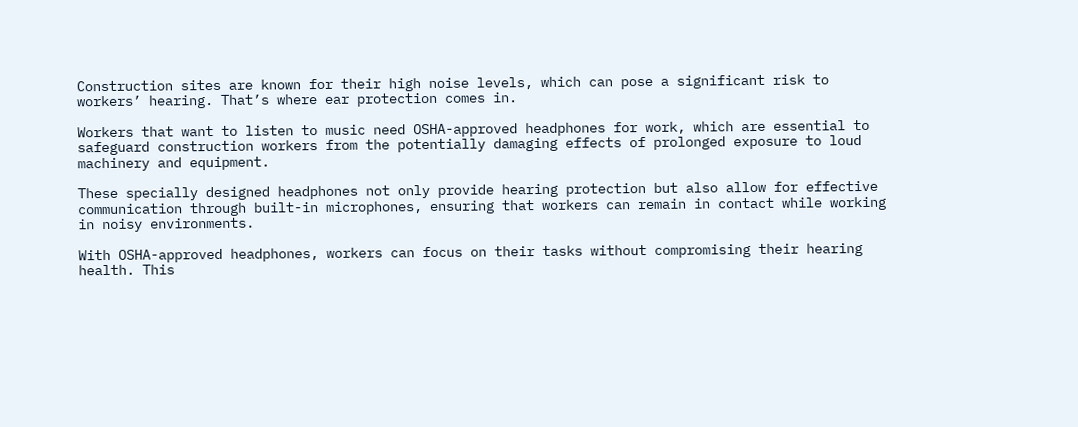Construction sites are known for their high noise levels, which can pose a significant risk to workers’ hearing. That’s where ear protection comes in.

Workers that want to listen to music need OSHA-approved headphones for work, which are essential to safeguard construction workers from the potentially damaging effects of prolonged exposure to loud machinery and equipment.

These specially designed headphones not only provide hearing protection but also allow for effective communication through built-in microphones, ensuring that workers can remain in contact while working in noisy environments.

With OSHA-approved headphones, workers can focus on their tasks without compromising their hearing health. This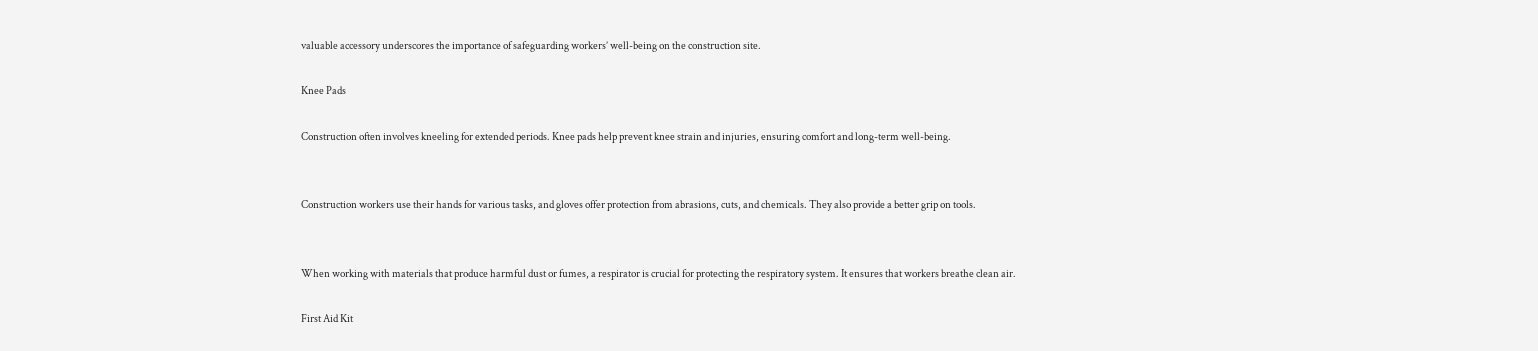valuable accessory underscores the importance of safeguarding workers’ well-being on the construction site.

Knee Pads

Construction often involves kneeling for extended periods. Knee pads help prevent knee strain and injuries, ensuring comfort and long-term well-being.


Construction workers use their hands for various tasks, and gloves offer protection from abrasions, cuts, and chemicals. They also provide a better grip on tools.


When working with materials that produce harmful dust or fumes, a respirator is crucial for protecting the respiratory system. It ensures that workers breathe clean air.

First Aid Kit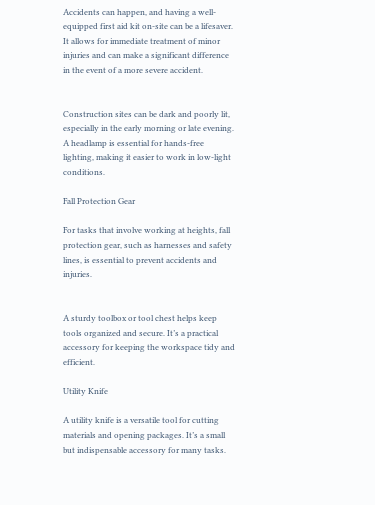Accidents can happen, and having a well-equipped first aid kit on-site can be a lifesaver. It allows for immediate treatment of minor injuries and can make a significant difference in the event of a more severe accident.


Construction sites can be dark and poorly lit, especially in the early morning or late evening. A headlamp is essential for hands-free lighting, making it easier to work in low-light conditions.

Fall Protection Gear

For tasks that involve working at heights, fall protection gear, such as harnesses and safety lines, is essential to prevent accidents and injuries.


A sturdy toolbox or tool chest helps keep tools organized and secure. It’s a practical accessory for keeping the workspace tidy and efficient.

Utility Knife

A utility knife is a versatile tool for cutting materials and opening packages. It’s a small but indispensable accessory for many tasks.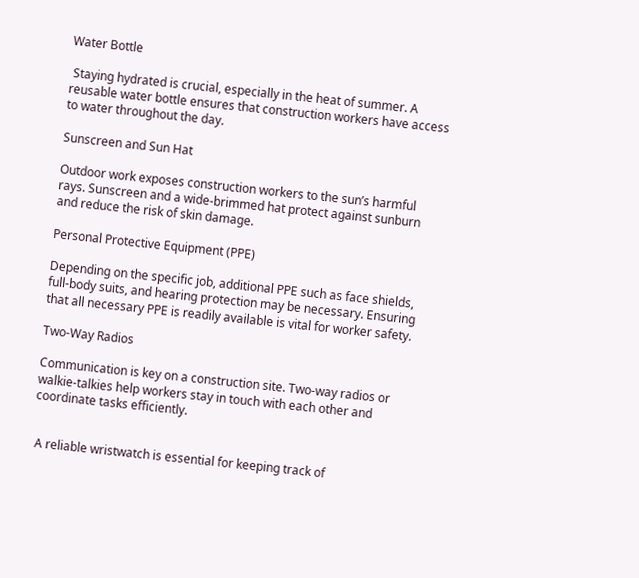Water Bottle

 Staying hydrated is crucial, especially in the heat of summer. A reusable water bottle ensures that construction workers have access to water throughout the day.

Sunscreen and Sun Hat

Outdoor work exposes construction workers to the sun’s harmful rays. Sunscreen and a wide-brimmed hat protect against sunburn and reduce the risk of skin damage.

Personal Protective Equipment (PPE)

Depending on the specific job, additional PPE such as face shields, full-body suits, and hearing protection may be necessary. Ensuring that all necessary PPE is readily available is vital for worker safety.

Two-Way Radios

Communication is key on a construction site. Two-way radios or walkie-talkies help workers stay in touch with each other and coordinate tasks efficiently.


 A reliable wristwatch is essential for keeping track of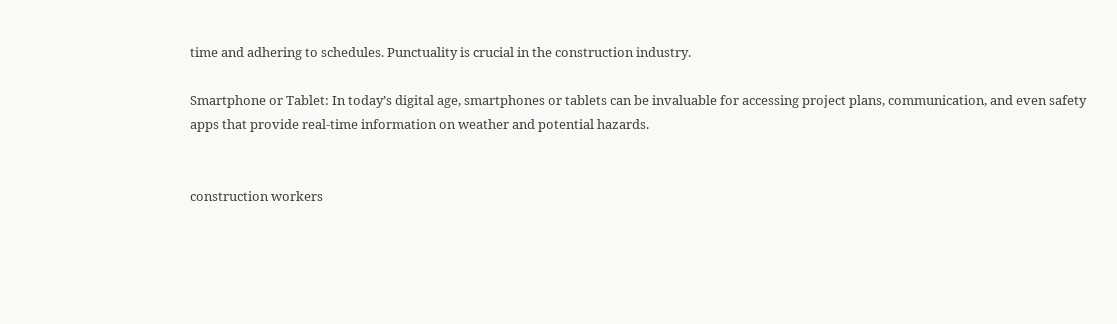time and adhering to schedules. Punctuality is crucial in the construction industry.

Smartphone or Tablet: In today’s digital age, smartphones or tablets can be invaluable for accessing project plans, communication, and even safety apps that provide real-time information on weather and potential hazards.


construction workers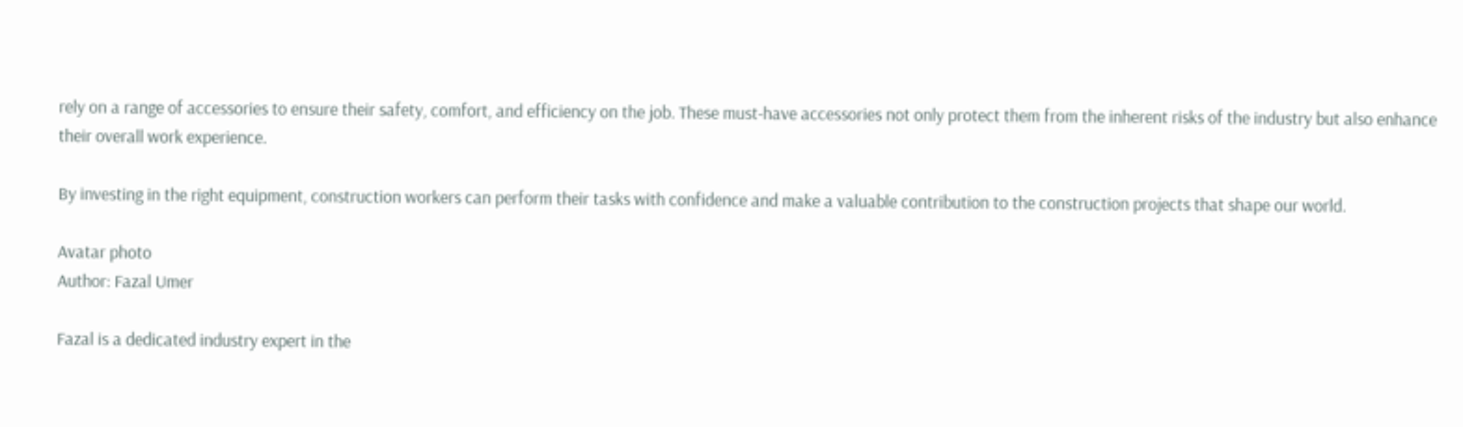rely on a range of accessories to ensure their safety, comfort, and efficiency on the job. These must-have accessories not only protect them from the inherent risks of the industry but also enhance their overall work experience.

By investing in the right equipment, construction workers can perform their tasks with confidence and make a valuable contribution to the construction projects that shape our world.

Avatar photo
Author: Fazal Umer

Fazal is a dedicated industry expert in the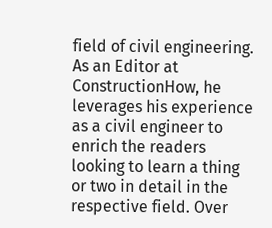field of civil engineering. As an Editor at ConstructionHow, he leverages his experience as a civil engineer to enrich the readers looking to learn a thing or two in detail in the respective field. Over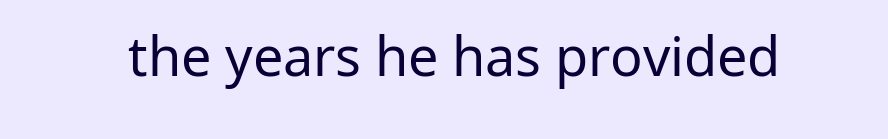the years he has provided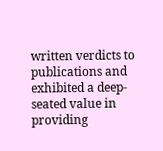written verdicts to publications and exhibited a deep-seated value in providing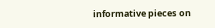informative pieces on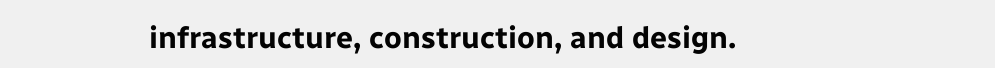infrastructure, construction, and design.